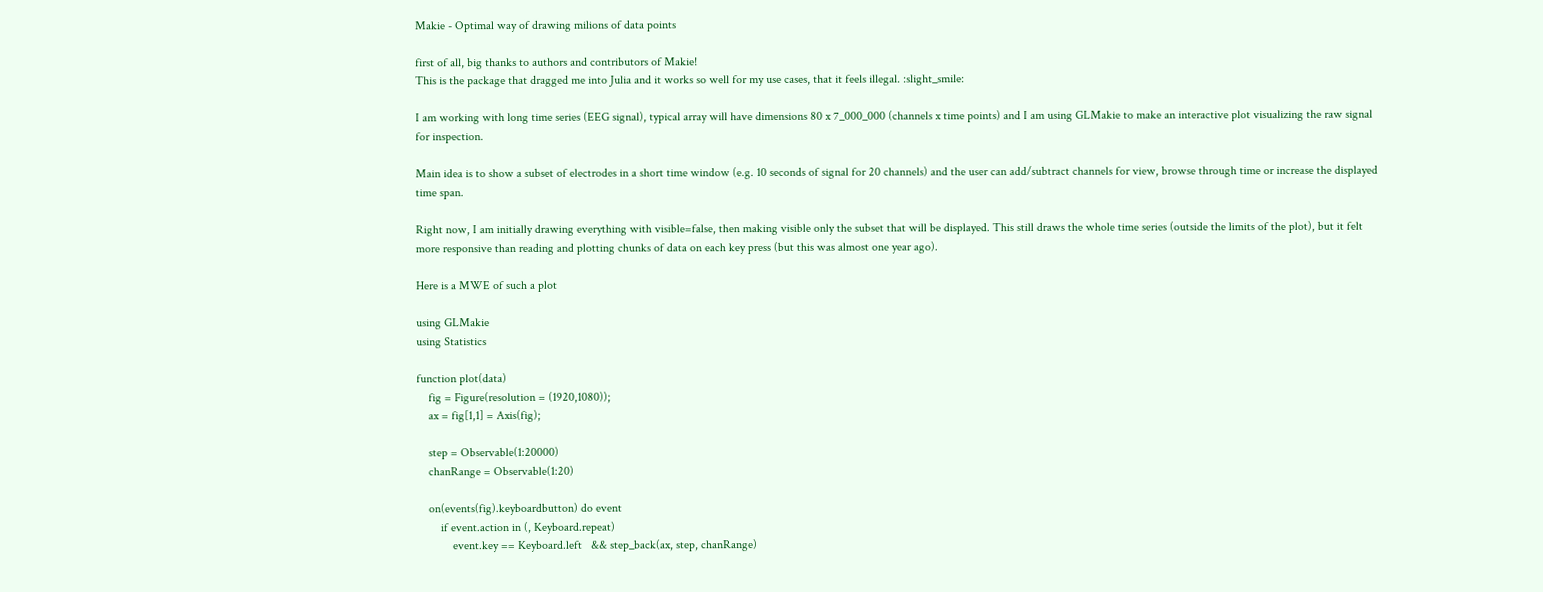Makie - Optimal way of drawing milions of data points

first of all, big thanks to authors and contributors of Makie!
This is the package that dragged me into Julia and it works so well for my use cases, that it feels illegal. :slight_smile:

I am working with long time series (EEG signal), typical array will have dimensions 80 x 7_000_000 (channels x time points) and I am using GLMakie to make an interactive plot visualizing the raw signal for inspection.

Main idea is to show a subset of electrodes in a short time window (e.g. 10 seconds of signal for 20 channels) and the user can add/subtract channels for view, browse through time or increase the displayed time span.

Right now, I am initially drawing everything with visible=false, then making visible only the subset that will be displayed. This still draws the whole time series (outside the limits of the plot), but it felt more responsive than reading and plotting chunks of data on each key press (but this was almost one year ago).

Here is a MWE of such a plot

using GLMakie
using Statistics

function plot(data)
    fig = Figure(resolution = (1920,1080));
    ax = fig[1,1] = Axis(fig);

    step = Observable(1:20000)
    chanRange = Observable(1:20)

    on(events(fig).keyboardbutton) do event
        if event.action in (, Keyboard.repeat)
            event.key == Keyboard.left   && step_back(ax, step, chanRange)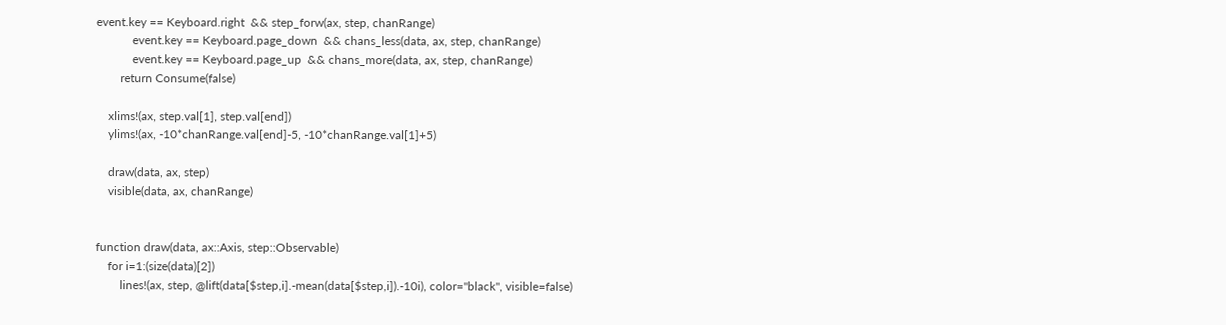event.key == Keyboard.right  && step_forw(ax, step, chanRange)
            event.key == Keyboard.page_down  && chans_less(data, ax, step, chanRange)
            event.key == Keyboard.page_up  && chans_more(data, ax, step, chanRange)
        return Consume(false)

    xlims!(ax, step.val[1], step.val[end])
    ylims!(ax, -10*chanRange.val[end]-5, -10*chanRange.val[1]+5)

    draw(data, ax, step)
    visible(data, ax, chanRange)


function draw(data, ax::Axis, step::Observable)
    for i=1:(size(data)[2])
        lines!(ax, step, @lift(data[$step,i].-mean(data[$step,i]).-10i), color="black", visible=false)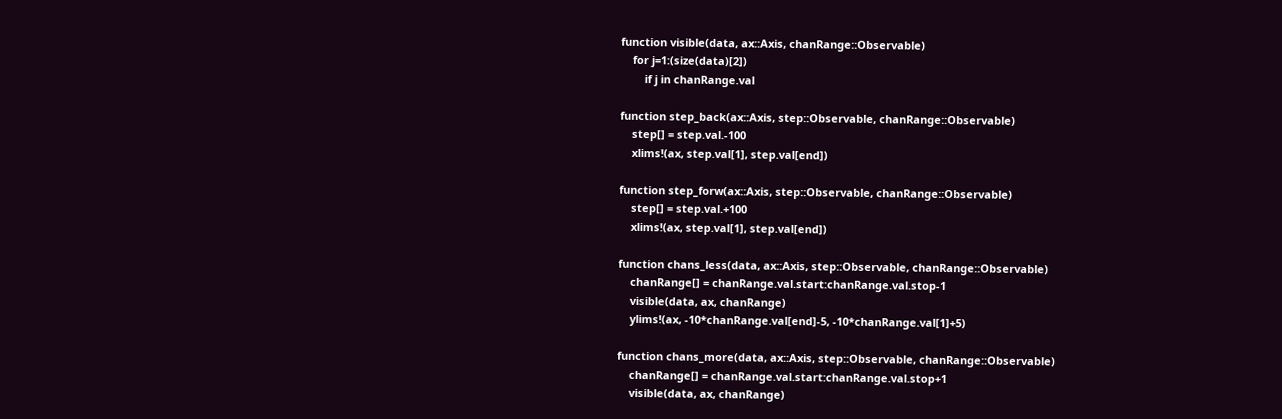function visible(data, ax::Axis, chanRange::Observable)
    for j=1:(size(data)[2])
        if j in chanRange.val

function step_back(ax::Axis, step::Observable, chanRange::Observable)
    step[] = step.val.-100
    xlims!(ax, step.val[1], step.val[end])

function step_forw(ax::Axis, step::Observable, chanRange::Observable)
    step[] = step.val.+100
    xlims!(ax, step.val[1], step.val[end])

function chans_less(data, ax::Axis, step::Observable, chanRange::Observable)
    chanRange[] = chanRange.val.start:chanRange.val.stop-1
    visible(data, ax, chanRange)
    ylims!(ax, -10*chanRange.val[end]-5, -10*chanRange.val[1]+5)

function chans_more(data, ax::Axis, step::Observable, chanRange::Observable)
    chanRange[] = chanRange.val.start:chanRange.val.stop+1
    visible(data, ax, chanRange)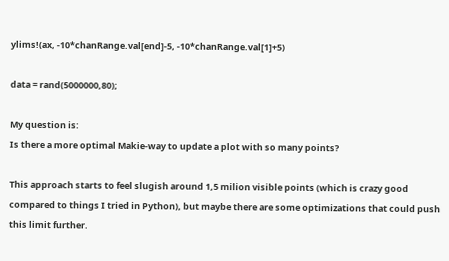ylims!(ax, -10*chanRange.val[end]-5, -10*chanRange.val[1]+5)

data = rand(5000000,80);

My question is:
Is there a more optimal Makie-way to update a plot with so many points?

This approach starts to feel slugish around 1,5 milion visible points (which is crazy good compared to things I tried in Python), but maybe there are some optimizations that could push this limit further.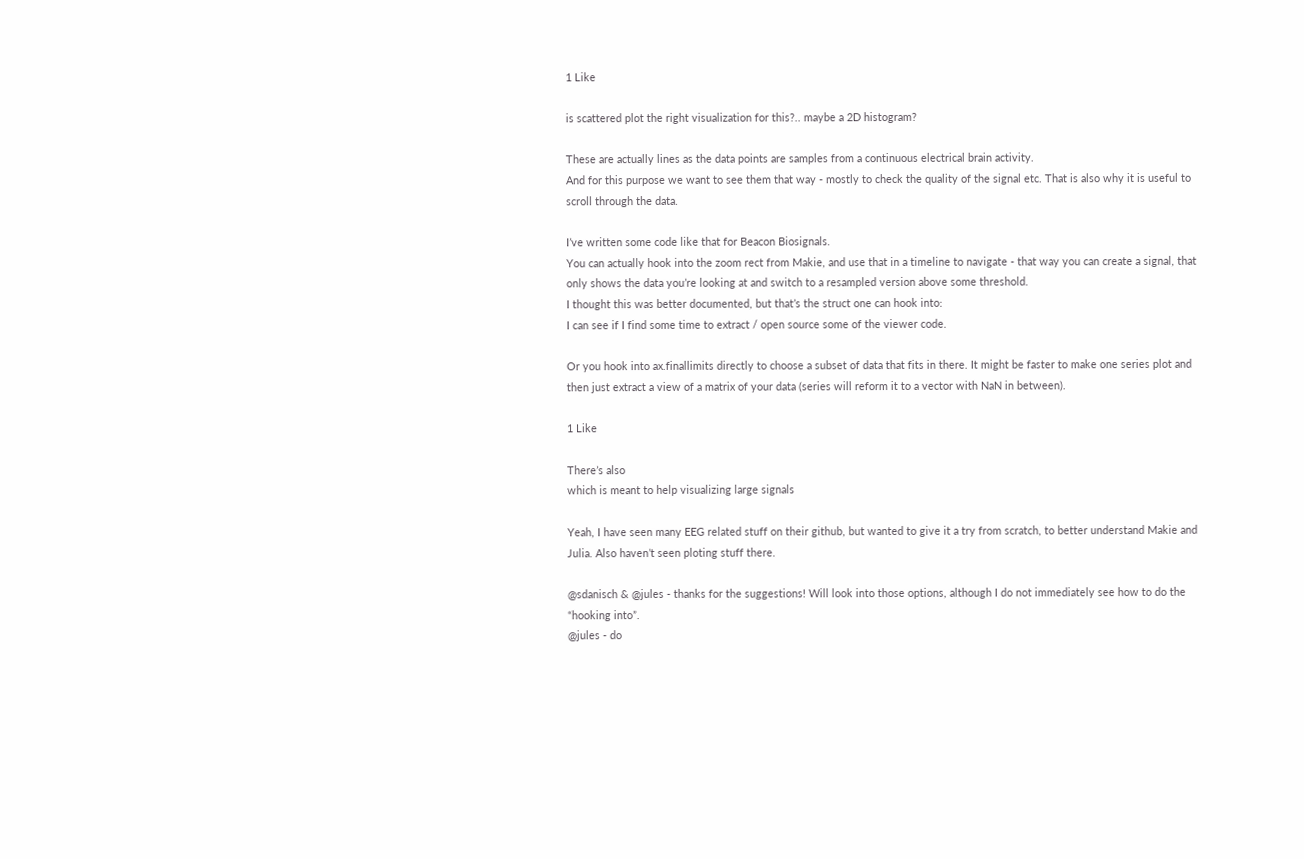1 Like

is scattered plot the right visualization for this?.. maybe a 2D histogram?

These are actually lines as the data points are samples from a continuous electrical brain activity.
And for this purpose we want to see them that way - mostly to check the quality of the signal etc. That is also why it is useful to scroll through the data.

I’ve written some code like that for Beacon Biosignals.
You can actually hook into the zoom rect from Makie, and use that in a timeline to navigate - that way you can create a signal, that only shows the data you’re looking at and switch to a resampled version above some threshold.
I thought this was better documented, but that’s the struct one can hook into:
I can see if I find some time to extract / open source some of the viewer code.

Or you hook into ax.finallimits directly to choose a subset of data that fits in there. It might be faster to make one series plot and then just extract a view of a matrix of your data (series will reform it to a vector with NaN in between).

1 Like

There’s also
which is meant to help visualizing large signals

Yeah, I have seen many EEG related stuff on their github, but wanted to give it a try from scratch, to better understand Makie and Julia. Also haven’t seen ploting stuff there.

@sdanisch & @jules - thanks for the suggestions! Will look into those options, although I do not immediately see how to do the “hooking into”.
@jules - do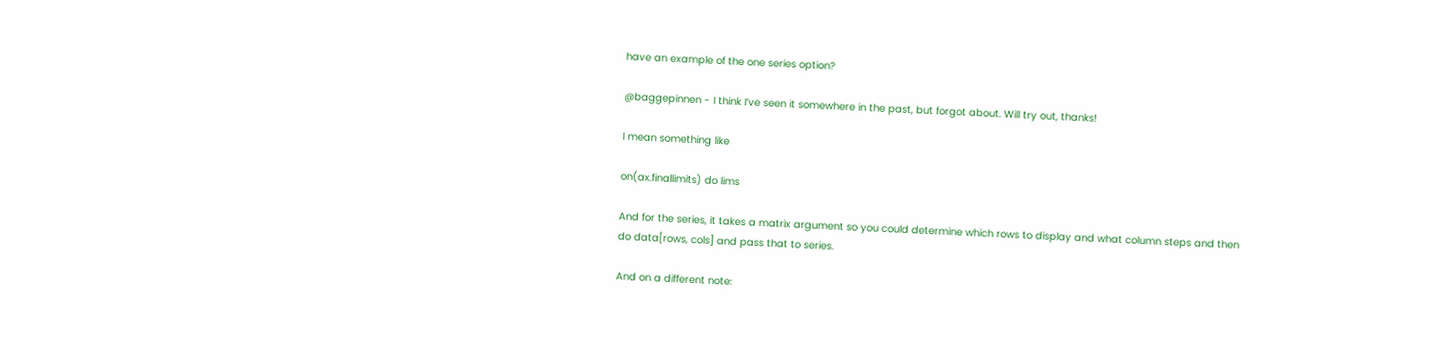have an example of the one series option?

@baggepinnen - I think I’ve seen it somewhere in the past, but forgot about. Will try out, thanks!

I mean something like

on(ax.finallimits) do lims

And for the series, it takes a matrix argument so you could determine which rows to display and what column steps and then do data[rows, cols] and pass that to series.

And on a different note: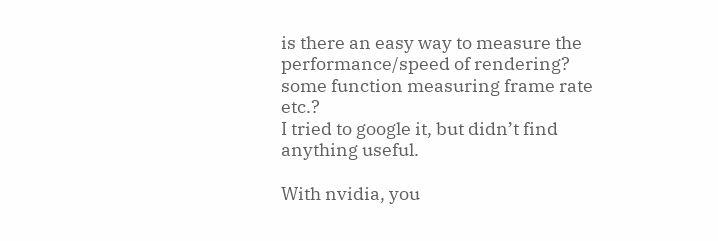is there an easy way to measure the performance/speed of rendering?
some function measuring frame rate etc.?
I tried to google it, but didn’t find anything useful.

With nvidia, you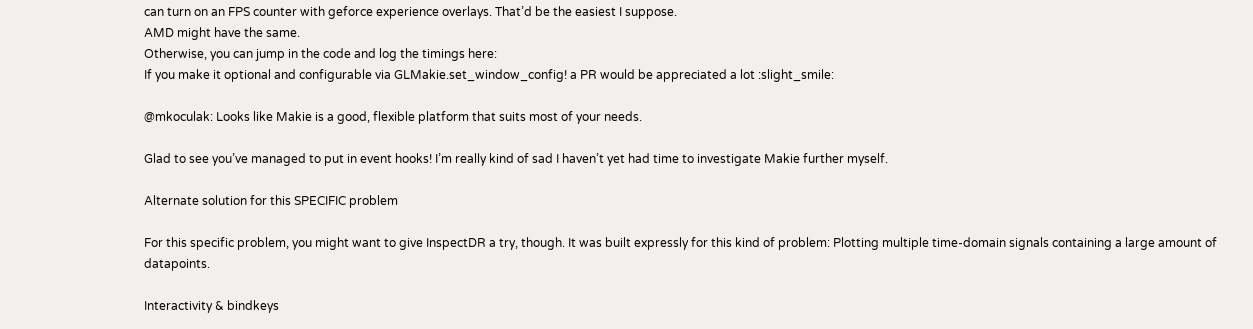can turn on an FPS counter with geforce experience overlays. That’d be the easiest I suppose.
AMD might have the same.
Otherwise, you can jump in the code and log the timings here:
If you make it optional and configurable via GLMakie.set_window_config! a PR would be appreciated a lot :slight_smile:

@mkoculak: Looks like Makie is a good, flexible platform that suits most of your needs.

Glad to see you’ve managed to put in event hooks! I’m really kind of sad I haven’t yet had time to investigate Makie further myself.

Alternate solution for this SPECIFIC problem

For this specific problem, you might want to give InspectDR a try, though. It was built expressly for this kind of problem: Plotting multiple time-domain signals containing a large amount of datapoints.

Interactivity & bindkeys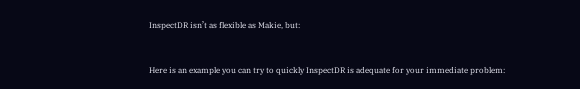InspectDR isn’t as flexible as Makie, but:


Here is an example you can try to quickly InspectDR is adequate for your immediate problem: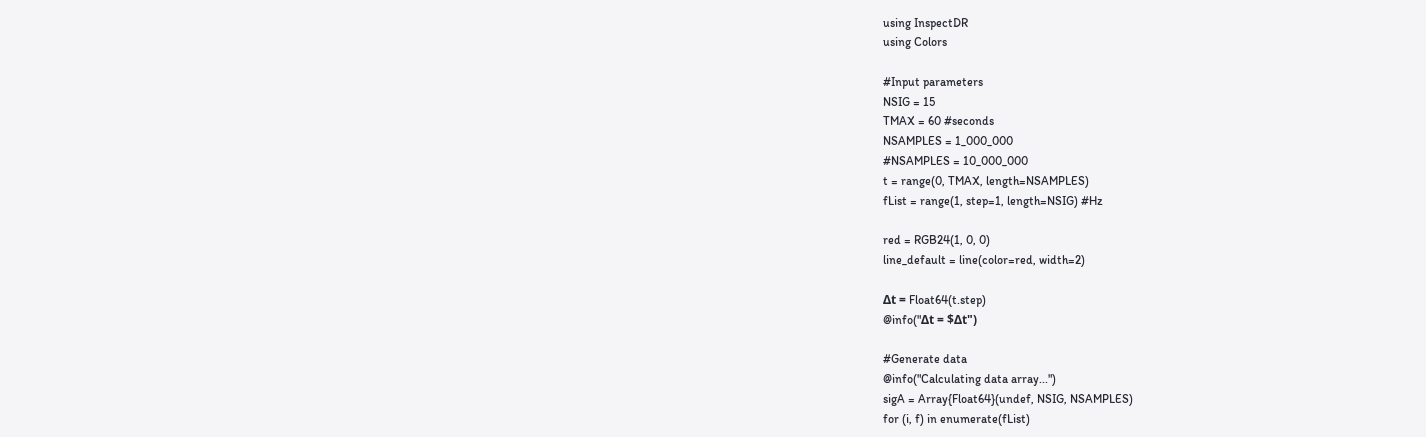using InspectDR
using Colors

#Input parameters
NSIG = 15
TMAX = 60 #seconds
NSAMPLES = 1_000_000
#NSAMPLES = 10_000_000
t = range(0, TMAX, length=NSAMPLES)
fList = range(1, step=1, length=NSIG) #Hz

red = RGB24(1, 0, 0)
line_default = line(color=red, width=2)

Δt = Float64(t.step)
@info("Δt = $Δt")

#Generate data
@info("Calculating data array...")
sigA = Array{Float64}(undef, NSIG, NSAMPLES)
for (i, f) in enumerate(fList)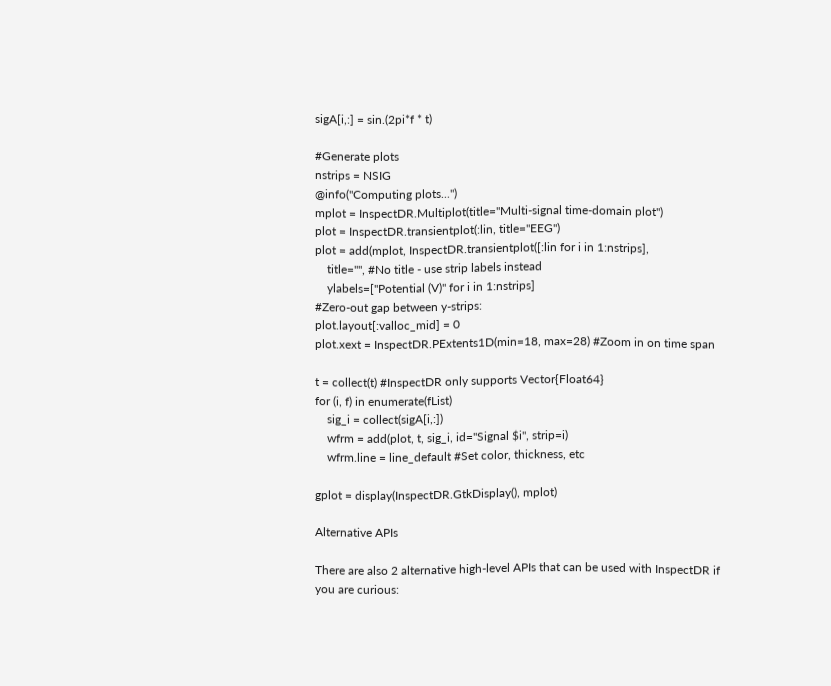sigA[i,:] = sin.(2pi*f * t)

#Generate plots
nstrips = NSIG
@info("Computing plots...")
mplot = InspectDR.Multiplot(title="Multi-signal time-domain plot")
plot = InspectDR.transientplot(:lin, title="EEG")
plot = add(mplot, InspectDR.transientplot([:lin for i in 1:nstrips],
    title="", #No title - use strip labels instead
    ylabels=["Potential (V)" for i in 1:nstrips]
#Zero-out gap between y-strips:
plot.layout[:valloc_mid] = 0
plot.xext = InspectDR.PExtents1D(min=18, max=28) #Zoom in on time span

t = collect(t) #InspectDR only supports Vector{Float64}
for (i, f) in enumerate(fList)
    sig_i = collect(sigA[i,:])
    wfrm = add(plot, t, sig_i, id="Signal $i", strip=i)
    wfrm.line = line_default #Set color, thickness, etc

gplot = display(InspectDR.GtkDisplay(), mplot)

Alternative APIs

There are also 2 alternative high-level APIs that can be used with InspectDR if you are curious: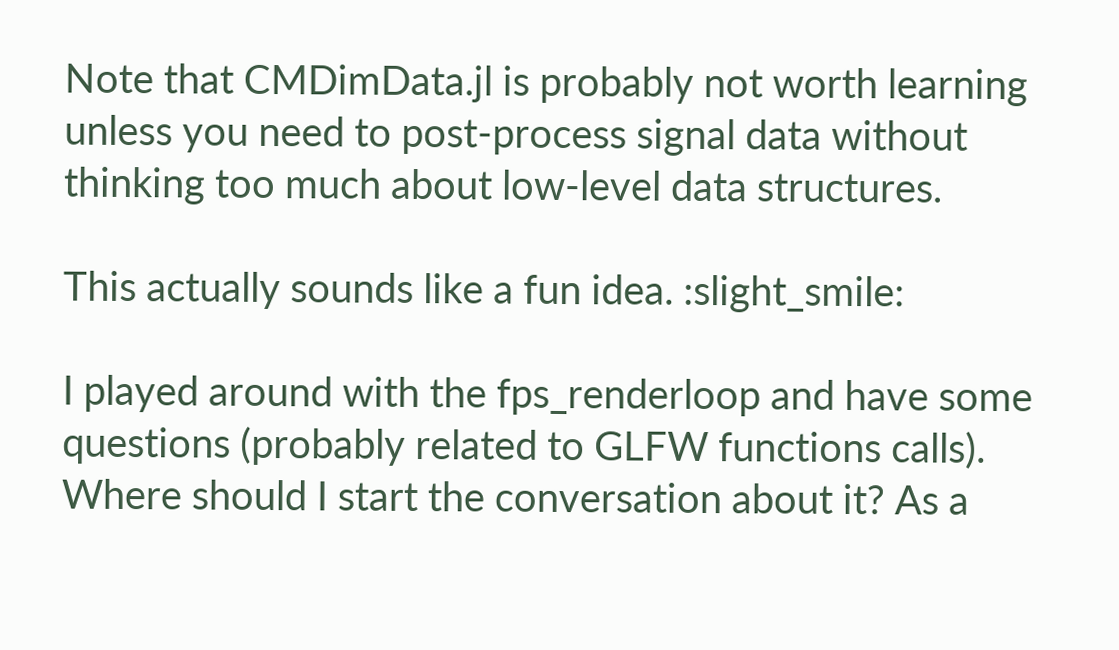Note that CMDimData.jl is probably not worth learning unless you need to post-process signal data without thinking too much about low-level data structures.

This actually sounds like a fun idea. :slight_smile:

I played around with the fps_renderloop and have some questions (probably related to GLFW functions calls). Where should I start the conversation about it? As a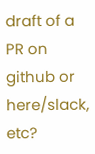draft of a PR on github or here/slack, etc?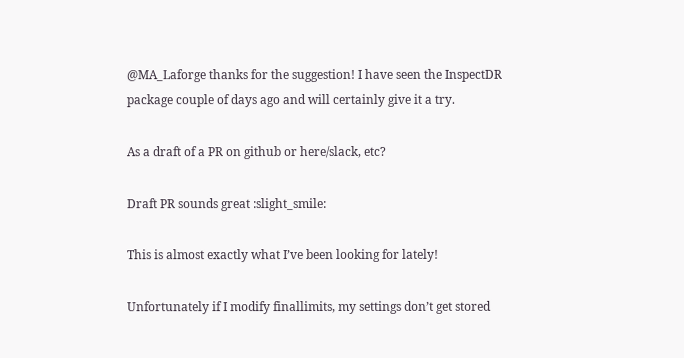@MA_Laforge thanks for the suggestion! I have seen the InspectDR package couple of days ago and will certainly give it a try.

As a draft of a PR on github or here/slack, etc?

Draft PR sounds great :slight_smile:

This is almost exactly what I’ve been looking for lately!

Unfortunately if I modify finallimits, my settings don’t get stored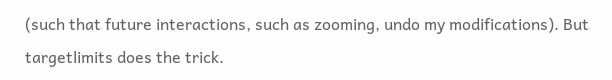(such that future interactions, such as zooming, undo my modifications). But targetlimits does the trick.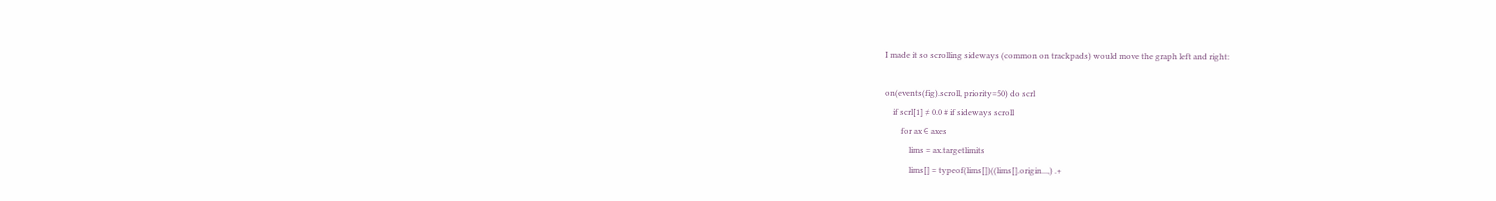I made it so scrolling sideways (common on trackpads) would move the graph left and right:

on(events(fig).scroll, priority=50) do scrl
    if scrl[1] ≠ 0.0 # if sideways scroll
        for ax ∈ axes
            lims = ax.targetlimits
            lims[] = typeof(lims[])((lims[].origin...,) .+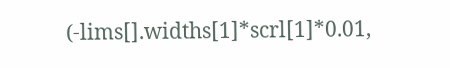(-lims[].widths[1]*scrl[1]*0.01,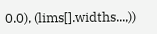0.0), (lims[].widths...,))